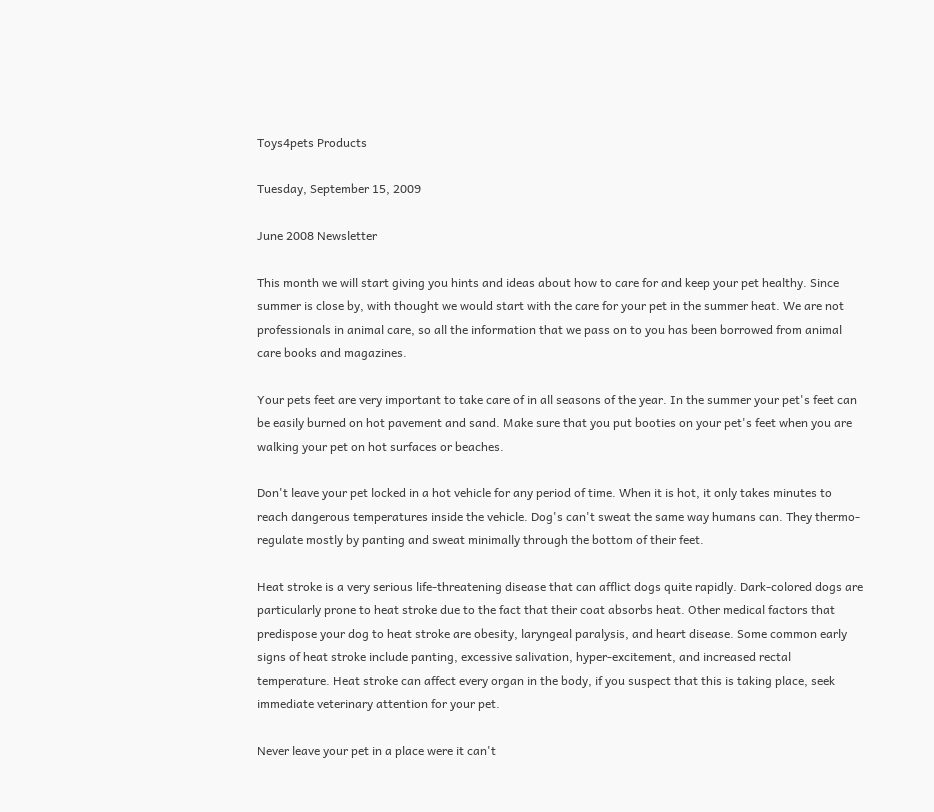Toys4pets Products

Tuesday, September 15, 2009

June 2008 Newsletter

This month we will start giving you hints and ideas about how to care for and keep your pet healthy. Since summer is close by, with thought we would start with the care for your pet in the summer heat. We are not professionals in animal care, so all the information that we pass on to you has been borrowed from animal care books and magazines.

Your pets feet are very important to take care of in all seasons of the year. In the summer your pet's feet can be easily burned on hot pavement and sand. Make sure that you put booties on your pet's feet when you are walking your pet on hot surfaces or beaches.

Don't leave your pet locked in a hot vehicle for any period of time. When it is hot, it only takes minutes to reach dangerous temperatures inside the vehicle. Dog's can't sweat the same way humans can. They thermo-regulate mostly by panting and sweat minimally through the bottom of their feet.

Heat stroke is a very serious life-threatening disease that can afflict dogs quite rapidly. Dark-colored dogs are particularly prone to heat stroke due to the fact that their coat absorbs heat. Other medical factors that predispose your dog to heat stroke are obesity, laryngeal paralysis, and heart disease. Some common early signs of heat stroke include panting, excessive salivation, hyper-excitement, and increased rectal temperature. Heat stroke can affect every organ in the body, if you suspect that this is taking place, seek immediate veterinary attention for your pet.

Never leave your pet in a place were it can't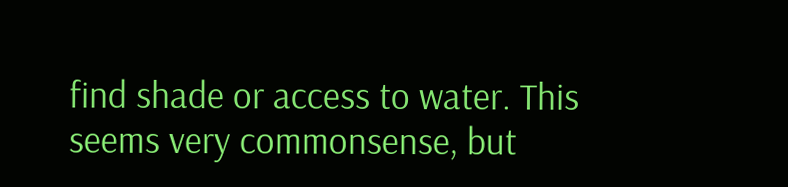find shade or access to water. This seems very commonsense, but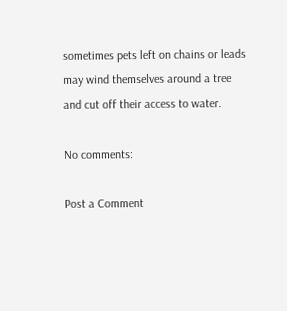sometimes pets left on chains or leads may wind themselves around a tree and cut off their access to water.

No comments:

Post a Comment